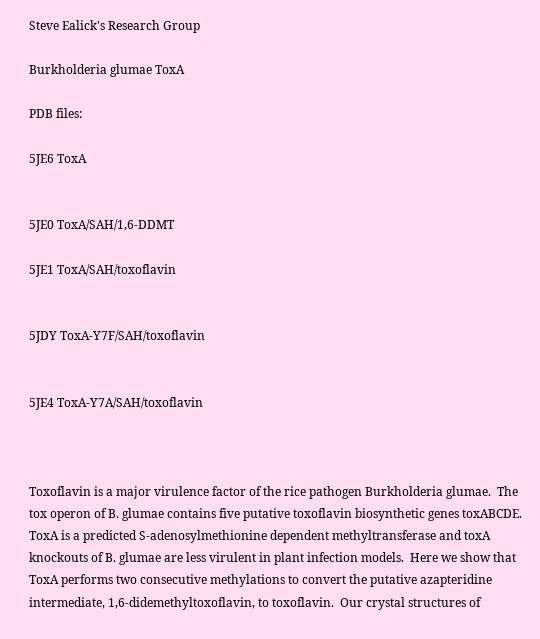Steve Ealick's Research Group

Burkholderia glumae ToxA

PDB files:

5JE6 ToxA


5JE0 ToxA/SAH/1,6-DDMT

5JE1 ToxA/SAH/toxoflavin


5JDY ToxA-Y7F/SAH/toxoflavin


5JE4 ToxA-Y7A/SAH/toxoflavin



Toxoflavin is a major virulence factor of the rice pathogen Burkholderia glumae.  The tox operon of B. glumae contains five putative toxoflavin biosynthetic genes toxABCDE.  ToxA is a predicted S-adenosylmethionine dependent methyltransferase and toxA knockouts of B. glumae are less virulent in plant infection models.  Here we show that ToxA performs two consecutive methylations to convert the putative azapteridine intermediate, 1,6-didemethyltoxoflavin, to toxoflavin.  Our crystal structures of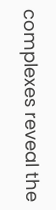complexes reveal the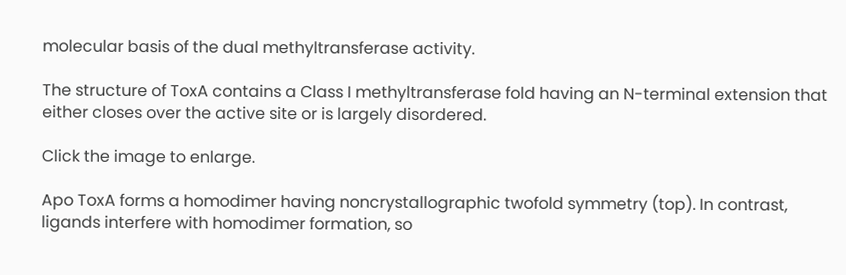molecular basis of the dual methyltransferase activity.

The structure of ToxA contains a Class I methyltransferase fold having an N-terminal extension that either closes over the active site or is largely disordered.

Click the image to enlarge.

Apo ToxA forms a homodimer having noncrystallographic twofold symmetry (top). In contrast, ligands interfere with homodimer formation, so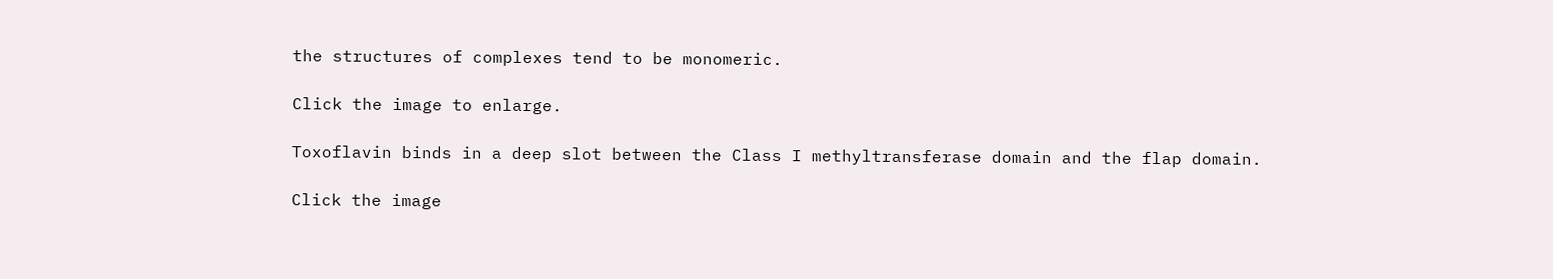the structures of complexes tend to be monomeric.

Click the image to enlarge.

Toxoflavin binds in a deep slot between the Class I methyltransferase domain and the flap domain.

Click the image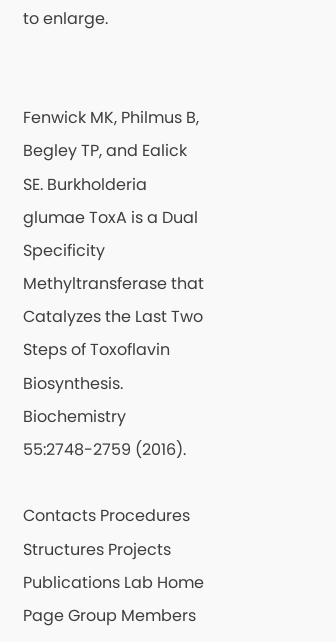to enlarge.


Fenwick MK, Philmus B, Begley TP, and Ealick SE. Burkholderia glumae ToxA is a Dual Specificity Methyltransferase that Catalyzes the Last Two Steps of Toxoflavin Biosynthesis. Biochemistry 55:2748-2759 (2016).

Contacts Procedures Structures Projects Publications Lab Home Page Group Members